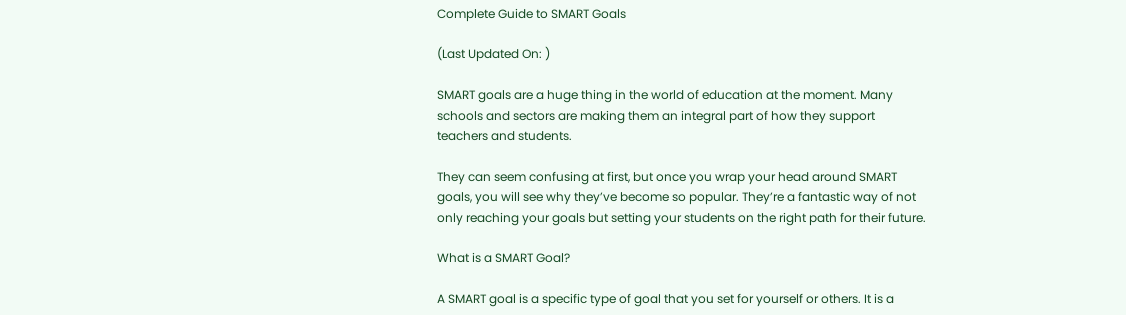Complete Guide to SMART Goals

(Last Updated On: )

SMART goals are a huge thing in the world of education at the moment. Many schools and sectors are making them an integral part of how they support teachers and students.

They can seem confusing at first, but once you wrap your head around SMART goals, you will see why they’ve become so popular. They’re a fantastic way of not only reaching your goals but setting your students on the right path for their future.

What is a SMART Goal?

A SMART goal is a specific type of goal that you set for yourself or others. It is a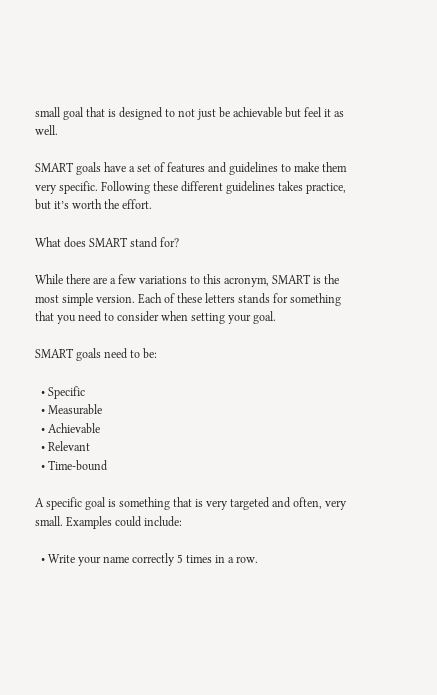small goal that is designed to not just be achievable but feel it as well.

SMART goals have a set of features and guidelines to make them very specific. Following these different guidelines takes practice, but it’s worth the effort.

What does SMART stand for?

While there are a few variations to this acronym, SMART is the most simple version. Each of these letters stands for something that you need to consider when setting your goal.

SMART goals need to be:

  • Specific
  • Measurable
  • Achievable
  • Relevant
  • Time-bound

A specific goal is something that is very targeted and often, very small. Examples could include:

  • Write your name correctly 5 times in a row.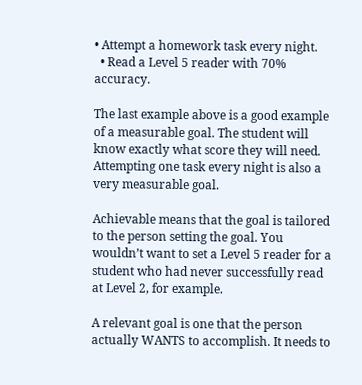• Attempt a homework task every night.
  • Read a Level 5 reader with 70% accuracy.

The last example above is a good example of a measurable goal. The student will know exactly what score they will need. Attempting one task every night is also a very measurable goal.

Achievable means that the goal is tailored to the person setting the goal. You wouldn’t want to set a Level 5 reader for a student who had never successfully read at Level 2, for example.

A relevant goal is one that the person actually WANTS to accomplish. It needs to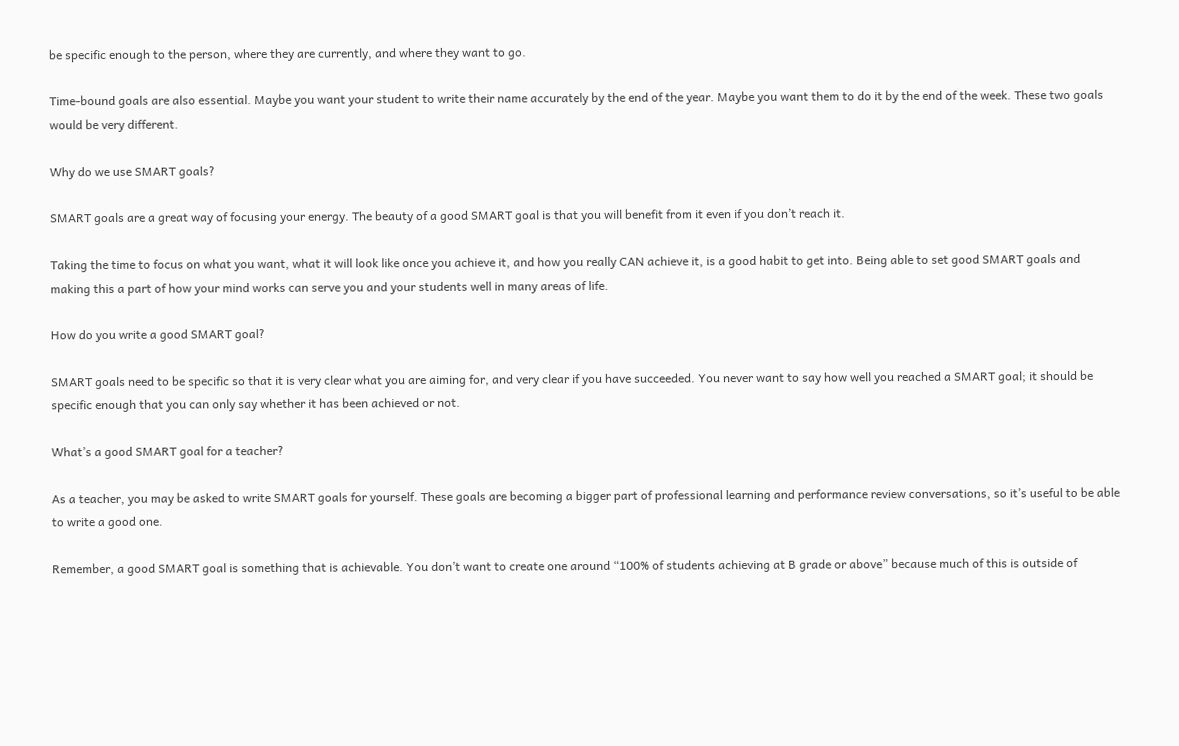be specific enough to the person, where they are currently, and where they want to go.

Time-bound goals are also essential. Maybe you want your student to write their name accurately by the end of the year. Maybe you want them to do it by the end of the week. These two goals would be very different.

Why do we use SMART goals?

SMART goals are a great way of focusing your energy. The beauty of a good SMART goal is that you will benefit from it even if you don’t reach it.

Taking the time to focus on what you want, what it will look like once you achieve it, and how you really CAN achieve it, is a good habit to get into. Being able to set good SMART goals and making this a part of how your mind works can serve you and your students well in many areas of life.

How do you write a good SMART goal?

SMART goals need to be specific so that it is very clear what you are aiming for, and very clear if you have succeeded. You never want to say how well you reached a SMART goal; it should be specific enough that you can only say whether it has been achieved or not.

What’s a good SMART goal for a teacher?

As a teacher, you may be asked to write SMART goals for yourself. These goals are becoming a bigger part of professional learning and performance review conversations, so it’s useful to be able to write a good one.

Remember, a good SMART goal is something that is achievable. You don’t want to create one around “100% of students achieving at B grade or above” because much of this is outside of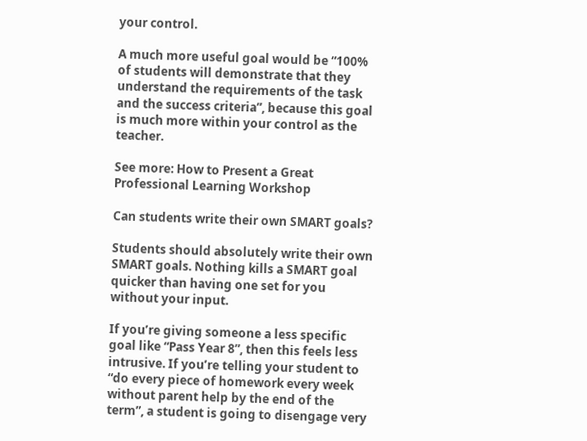your control.

A much more useful goal would be “100% of students will demonstrate that they understand the requirements of the task and the success criteria”, because this goal is much more within your control as the teacher.

See more: How to Present a Great Professional Learning Workshop

Can students write their own SMART goals?

Students should absolutely write their own SMART goals. Nothing kills a SMART goal quicker than having one set for you without your input.

If you’re giving someone a less specific goal like “Pass Year 8”, then this feels less intrusive. If you’re telling your student to “do every piece of homework every week without parent help by the end of the term”, a student is going to disengage very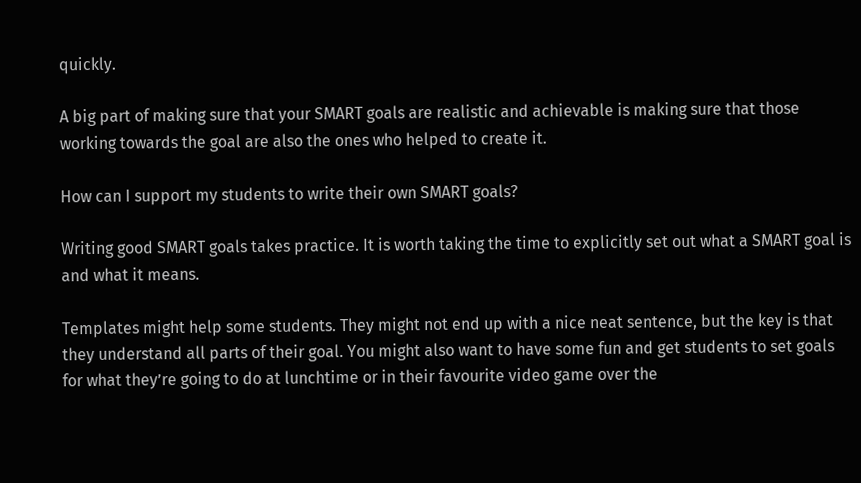quickly.

A big part of making sure that your SMART goals are realistic and achievable is making sure that those working towards the goal are also the ones who helped to create it.

How can I support my students to write their own SMART goals?

Writing good SMART goals takes practice. It is worth taking the time to explicitly set out what a SMART goal is and what it means.

Templates might help some students. They might not end up with a nice neat sentence, but the key is that they understand all parts of their goal. You might also want to have some fun and get students to set goals for what they’re going to do at lunchtime or in their favourite video game over the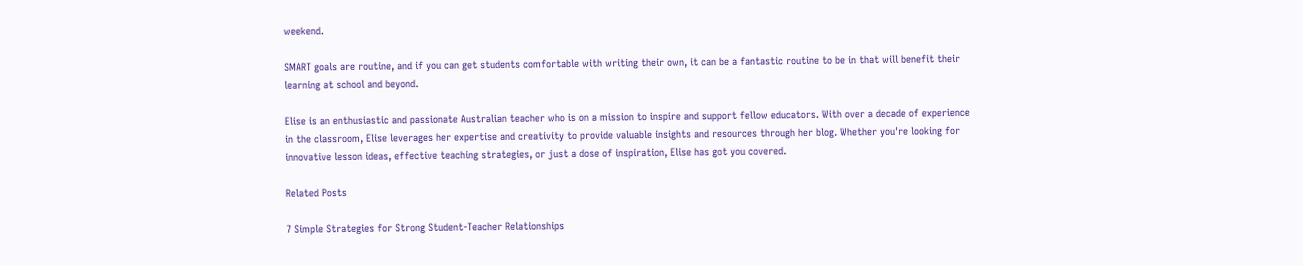weekend.

SMART goals are routine, and if you can get students comfortable with writing their own, it can be a fantastic routine to be in that will benefit their learning at school and beyond.

Elise is an enthusiastic and passionate Australian teacher who is on a mission to inspire and support fellow educators. With over a decade of experience in the classroom, Elise leverages her expertise and creativity to provide valuable insights and resources through her blog. Whether you're looking for innovative lesson ideas, effective teaching strategies, or just a dose of inspiration, Elise has got you covered.

Related Posts

7 Simple Strategies for Strong Student-Teacher Relationships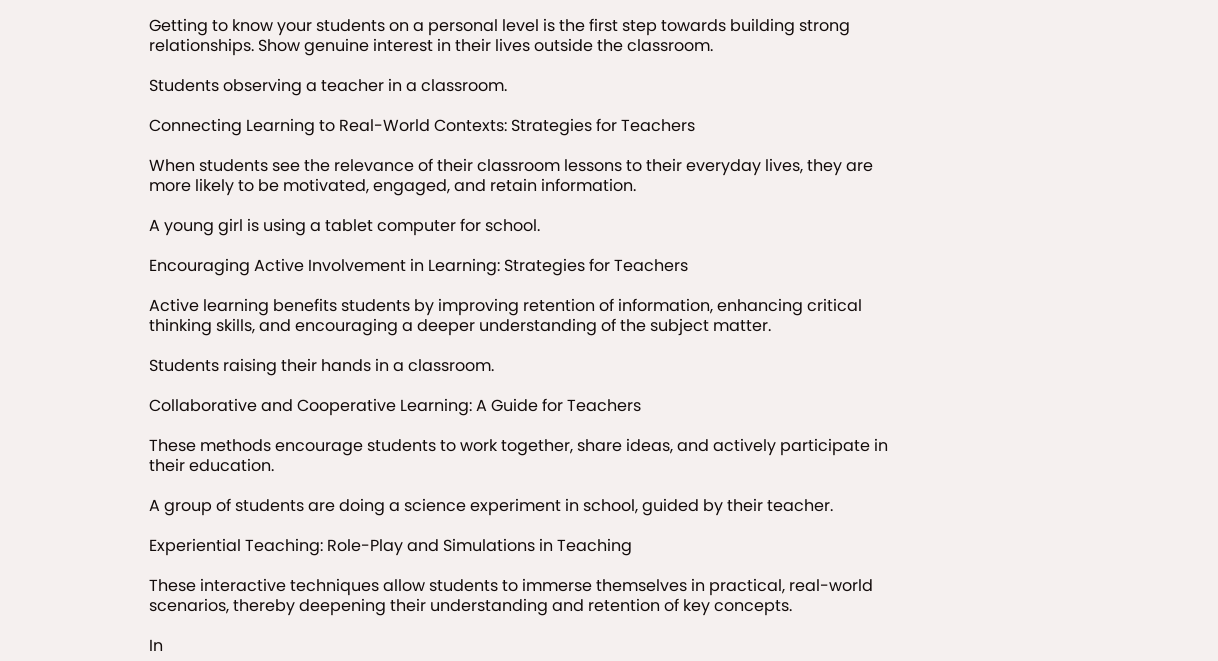Getting to know your students on a personal level is the first step towards building strong relationships. Show genuine interest in their lives outside the classroom.

Students observing a teacher in a classroom.

Connecting Learning to Real-World Contexts: Strategies for Teachers

When students see the relevance of their classroom lessons to their everyday lives, they are more likely to be motivated, engaged, and retain information.

A young girl is using a tablet computer for school.

Encouraging Active Involvement in Learning: Strategies for Teachers

Active learning benefits students by improving retention of information, enhancing critical thinking skills, and encouraging a deeper understanding of the subject matter.

Students raising their hands in a classroom.

Collaborative and Cooperative Learning: A Guide for Teachers

These methods encourage students to work together, share ideas, and actively participate in their education.

A group of students are doing a science experiment in school, guided by their teacher.

Experiential Teaching: Role-Play and Simulations in Teaching

These interactive techniques allow students to immerse themselves in practical, real-world scenarios, thereby deepening their understanding and retention of key concepts.

In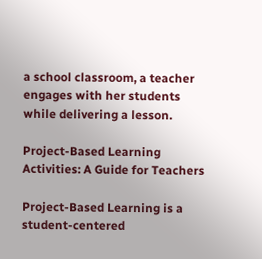a school classroom, a teacher engages with her students while delivering a lesson.

Project-Based Learning Activities: A Guide for Teachers

Project-Based Learning is a student-centered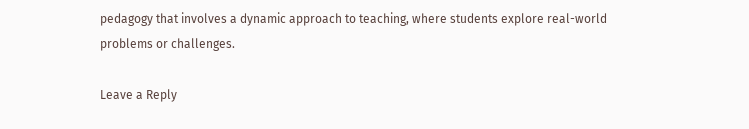pedagogy that involves a dynamic approach to teaching, where students explore real-world problems or challenges.

Leave a Reply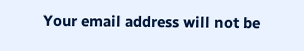Your email address will not be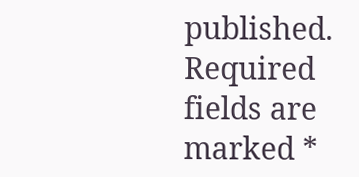published. Required fields are marked *